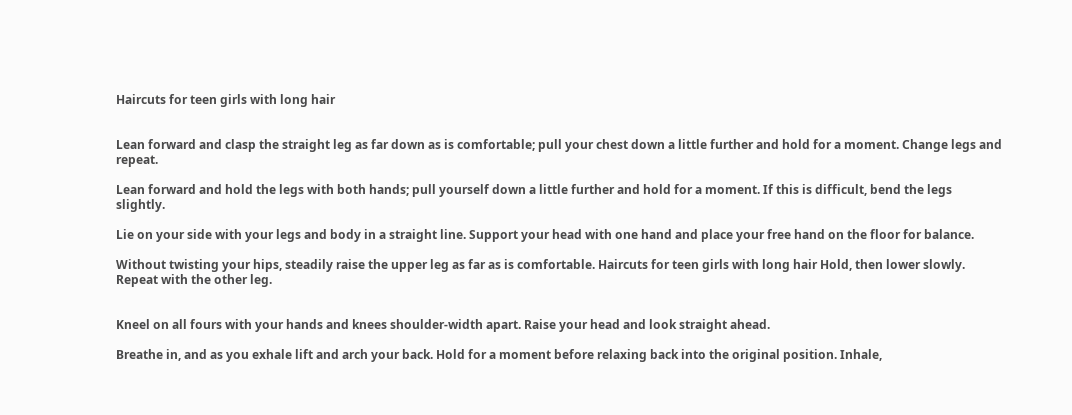Haircuts for teen girls with long hair


Lean forward and clasp the straight leg as far down as is comfortable; pull your chest down a little further and hold for a moment. Change legs and repeat.

Lean forward and hold the legs with both hands; pull yourself down a little further and hold for a moment. If this is difficult, bend the legs slightly.

Lie on your side with your legs and body in a straight line. Support your head with one hand and place your free hand on the floor for balance.

Without twisting your hips, steadily raise the upper leg as far as is comfortable. Haircuts for teen girls with long hair Hold, then lower slowly. Repeat with the other leg.


Kneel on all fours with your hands and knees shoulder-width apart. Raise your head and look straight ahead.

Breathe in, and as you exhale lift and arch your back. Hold for a moment before relaxing back into the original position. Inhale,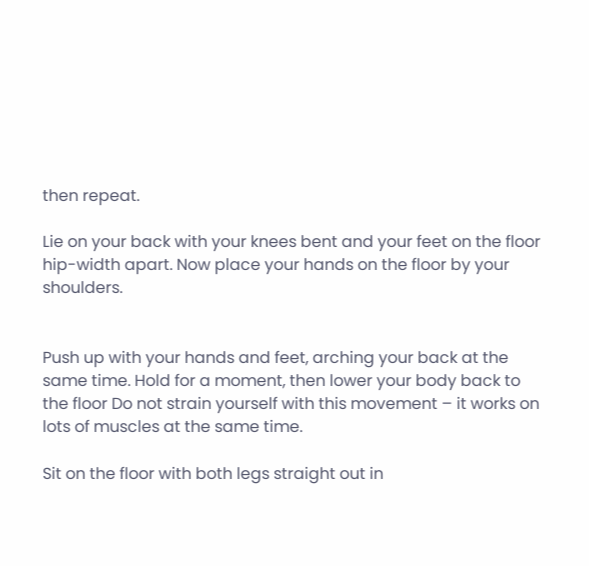then repeat.

Lie on your back with your knees bent and your feet on the floor hip-width apart. Now place your hands on the floor by your shoulders.


Push up with your hands and feet, arching your back at the same time. Hold for a moment, then lower your body back to the floor Do not strain yourself with this movement – it works on lots of muscles at the same time.

Sit on the floor with both legs straight out in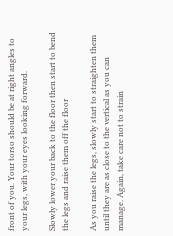front of you. Your torso should be at right angles to your legs, with your eyes looking forward.

Slowly lower your back to the floor then start to bend the legs and raise them off the floor

As you raise the legs, slowly start to straighten them until they are as close to the vertical as you can manage. Again, take care not to strain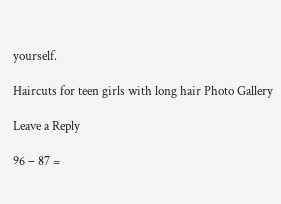yourself.

Haircuts for teen girls with long hair Photo Gallery

Leave a Reply

96 − 87 =